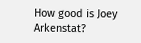How good is Joey Arkenstat?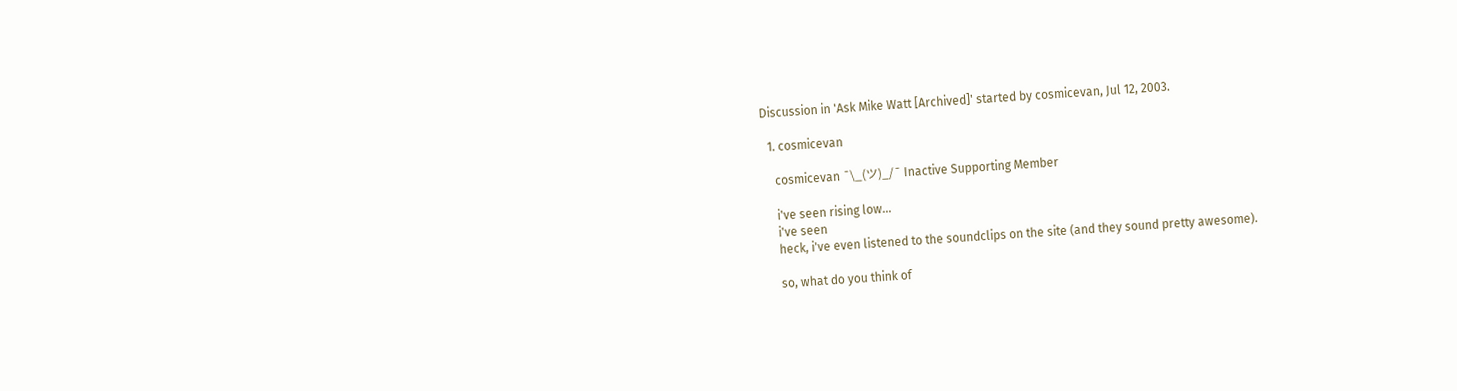Discussion in 'Ask Mike Watt [Archived]' started by cosmicevan, Jul 12, 2003.

  1. cosmicevan

    cosmicevan ¯\_(ツ)_/¯ Inactive Supporting Member

    i've seen rising low...
    i've seen
    heck, i've even listened to the soundclips on the site (and they sound pretty awesome).

    so, what do you think of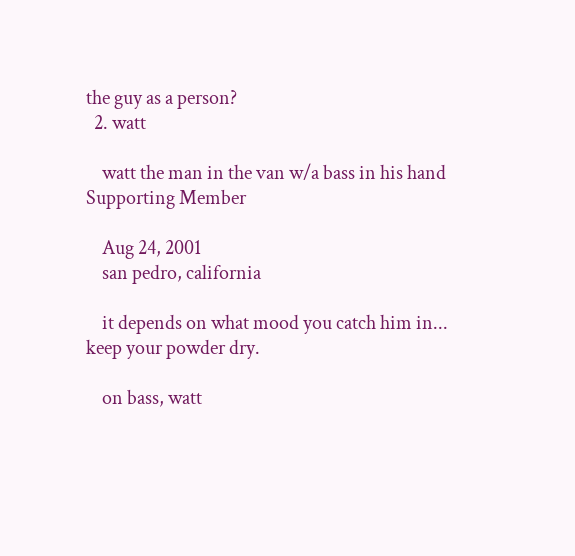the guy as a person?
  2. watt

    watt the man in the van w/a bass in his hand Supporting Member

    Aug 24, 2001
    san pedro, california

    it depends on what mood you catch him in... keep your powder dry.

    on bass, watt